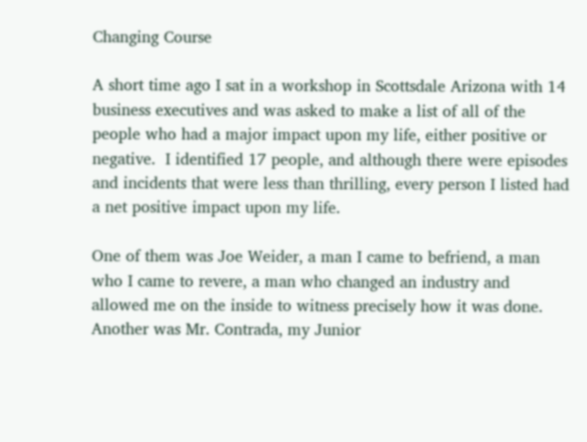Changing Course

A short time ago I sat in a workshop in Scottsdale Arizona with 14 business executives and was asked to make a list of all of the people who had a major impact upon my life, either positive or negative.  I identified 17 people, and although there were episodes and incidents that were less than thrilling, every person I listed had a net positive impact upon my life.

One of them was Joe Weider, a man I came to befriend, a man who I came to revere, a man who changed an industry and allowed me on the inside to witness precisely how it was done.  Another was Mr. Contrada, my Junior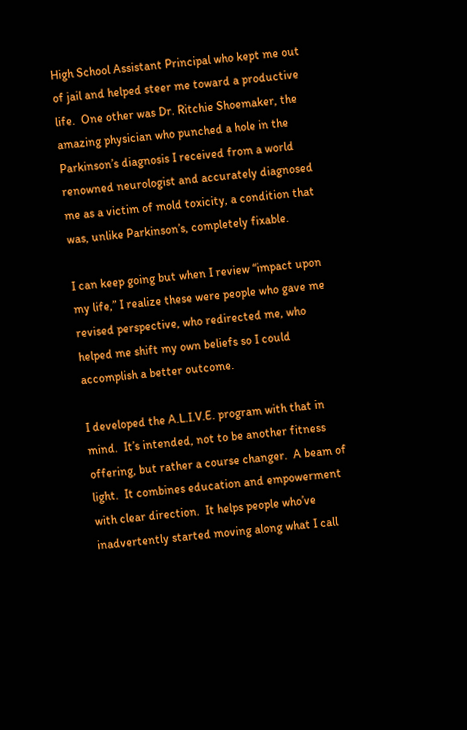High School Assistant Principal who kept me out of jail and helped steer me toward a productive life.  One other was Dr. Ritchie Shoemaker, the amazing physician who punched a hole in the Parkinson’s diagnosis I received from a world renowned neurologist and accurately diagnosed me as a victim of mold toxicity, a condition that was, unlike Parkinson’s, completely fixable.

I can keep going but when I review “impact upon my life,” I realize these were people who gave me revised perspective, who redirected me, who helped me shift my own beliefs so I could accomplish a better outcome.

I developed the A.L.I.V.E. program with that in mind.  It’s intended, not to be another fitness offering, but rather a course changer.  A beam of light.  It combines education and empowerment with clear direction.  It helps people who’ve inadvertently started moving along what I call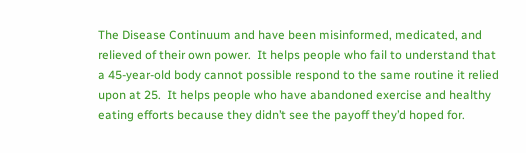The Disease Continuum and have been misinformed, medicated, and relieved of their own power.  It helps people who fail to understand that a 45-year-old body cannot possible respond to the same routine it relied upon at 25.  It helps people who have abandoned exercise and healthy eating efforts because they didn’t see the payoff they’d hoped for.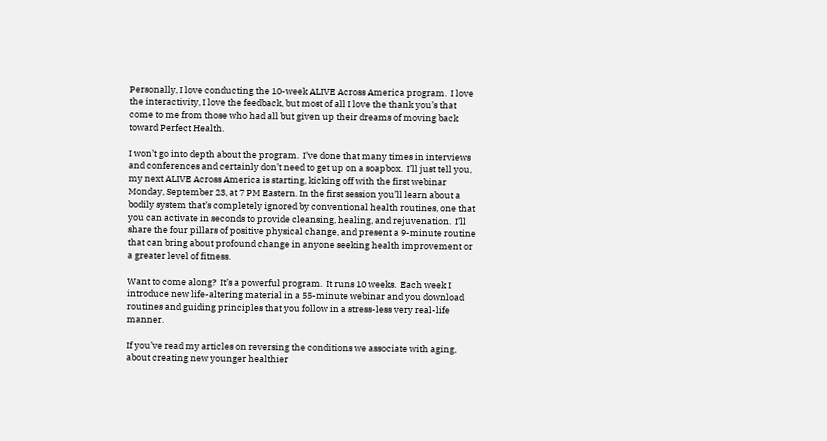Personally, I love conducting the 10-week ALIVE Across America program.  I love the interactivity, I love the feedback, but most of all I love the thank you’s that come to me from those who had all but given up their dreams of moving back toward Perfect Health.

I won’t go into depth about the program.  I’ve done that many times in interviews and conferences and certainly don’t need to get up on a soapbox.  I’ll just tell you, my next ALIVE Across America is starting, kicking off with the first webinar Monday, September 23, at 7 PM Eastern. In the first session you’ll learn about a bodily system that’s completely ignored by conventional health routines, one that you can activate in seconds to provide cleansing, healing, and rejuvenation.  I’ll share the four pillars of positive physical change, and present a 9-minute routine that can bring about profound change in anyone seeking health improvement or a greater level of fitness.

Want to come along?  It’s a powerful program.  It runs 10 weeks.  Each week I introduce new life-altering material in a 55-minute webinar and you download routines and guiding principles that you follow in a stress-less very real-life manner.

If you’ve read my articles on reversing the conditions we associate with aging, about creating new younger healthier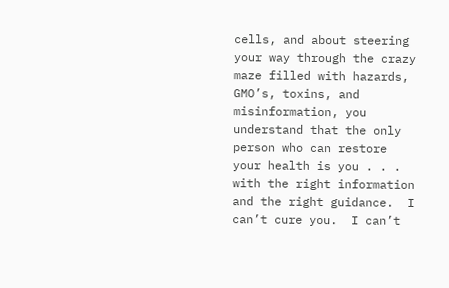cells, and about steering your way through the crazy maze filled with hazards, GMO’s, toxins, and misinformation, you understand that the only person who can restore your health is you . . . with the right information and the right guidance.  I can’t cure you.  I can’t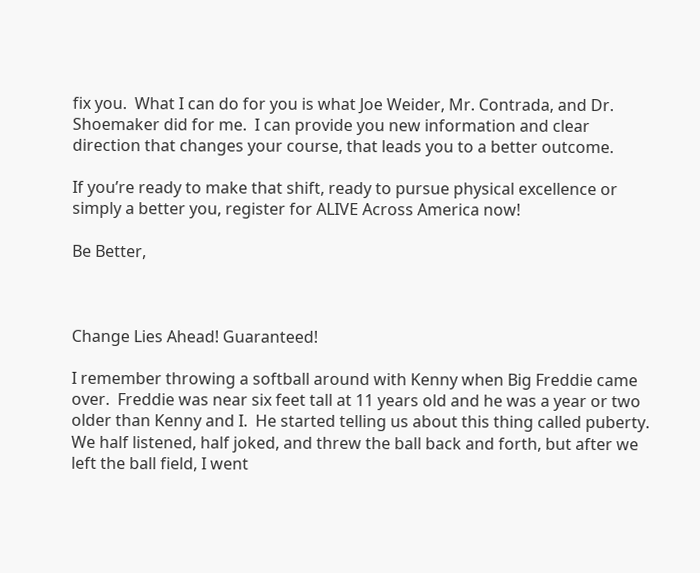fix you.  What I can do for you is what Joe Weider, Mr. Contrada, and Dr. Shoemaker did for me.  I can provide you new information and clear direction that changes your course, that leads you to a better outcome.

If you’re ready to make that shift, ready to pursue physical excellence or simply a better you, register for ALIVE Across America now!

Be Better,



Change Lies Ahead! Guaranteed!

I remember throwing a softball around with Kenny when Big Freddie came over.  Freddie was near six feet tall at 11 years old and he was a year or two older than Kenny and I.  He started telling us about this thing called puberty.  We half listened, half joked, and threw the ball back and forth, but after we left the ball field, I went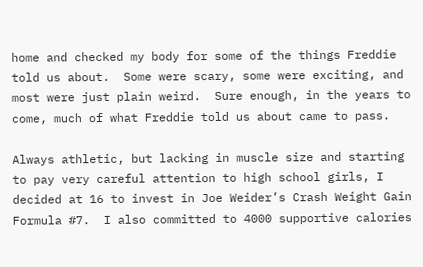home and checked my body for some of the things Freddie told us about.  Some were scary, some were exciting, and most were just plain weird.  Sure enough, in the years to come, much of what Freddie told us about came to pass.

Always athletic, but lacking in muscle size and starting to pay very careful attention to high school girls, I decided at 16 to invest in Joe Weider’s Crash Weight Gain Formula #7.  I also committed to 4000 supportive calories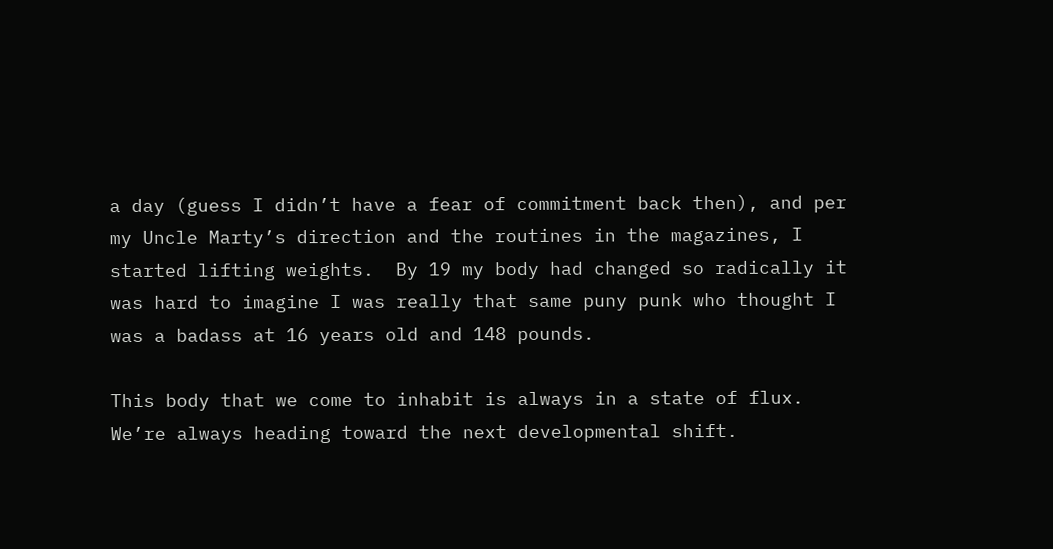a day (guess I didn’t have a fear of commitment back then), and per my Uncle Marty’s direction and the routines in the magazines, I started lifting weights.  By 19 my body had changed so radically it was hard to imagine I was really that same puny punk who thought I was a badass at 16 years old and 148 pounds.

This body that we come to inhabit is always in a state of flux.  We’re always heading toward the next developmental shift.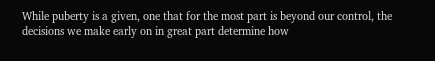While puberty is a given, one that for the most part is beyond our control, the decisions we make early on in great part determine how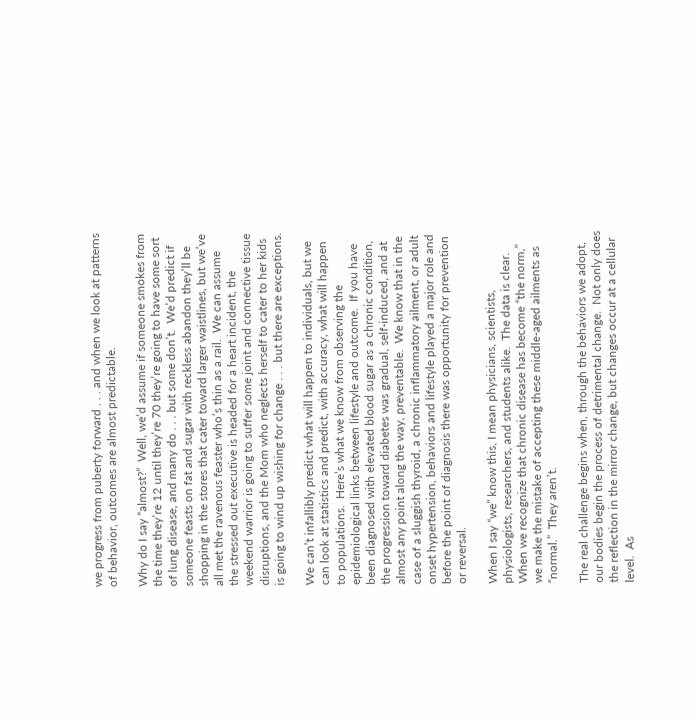we progress from puberty forward . . . and when we look at patterns of behavior, outcomes are almost predictable.

Why do I say “almost?”  Well, we’d assume if someone smokes from the time they’re 12 until they’re 70 they’re going to have some sort of lung disease, and many do . . . but some don’t.  We’d predict if someone feasts on fat and sugar with reckless abandon they’ll be shopping in the stores that cater toward larger waistlines, but we’ve all met the ravenous feaster who’s thin as a rail.  We can assume the stressed out executive is headed for a heart incident, the weekend warrior is going to suffer some joint and connective tissue disruptions, and the Mom who neglects herself to cater to her kids is going to wind up wishing for change . . . but there are exceptions.

We can’t infallibly predict what will happen to individuals, but we can look at statistics and predict, with accuracy, what will happen to populations.  Here’s what we know from observing the epidemiological links between lifestyle and outcome.  If you have been diagnosed with elevated blood sugar as a chronic condition, the progression toward diabetes was gradual, self-induced, and at almost any point along the way, preventable.  We know that in the case of a sluggish thyroid, a chronic inflammatory ailment, or adult onset hypertension, behaviors and lifestyle played a major role and before the point of diagnosis there was opportunity for prevention or reversal.

When I say “we” know this, I mean physicians, scientists, physiologists, researchers, and students alike.  The data is clear.  When we recognize that chronic disease has become “the norm,” we make the mistake of accepting these middle-aged ailments as “normal.”  They aren’t.

The real challenge begins when, through the behaviors we adopt, our bodies begin the process of detrimental change.  Not only does the reflection in the mirror change, but changes occur at a cellular level.  As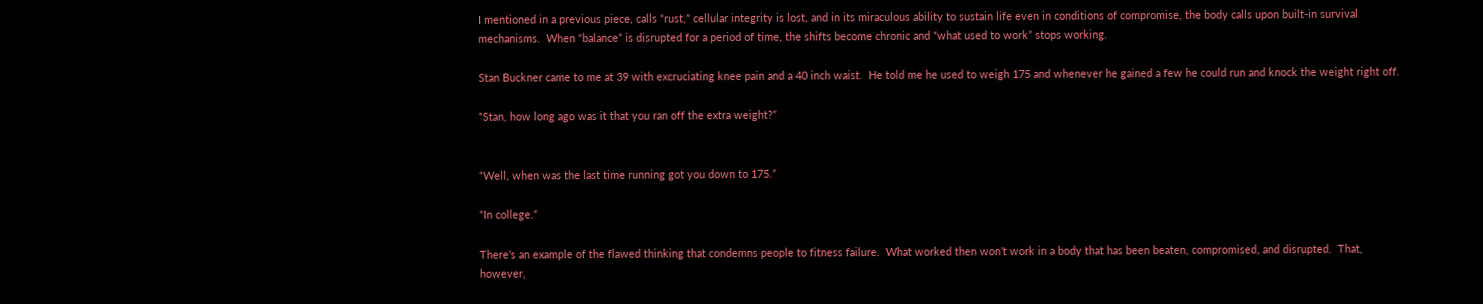I mentioned in a previous piece, calls “rust,” cellular integrity is lost, and in its miraculous ability to sustain life even in conditions of compromise, the body calls upon built-in survival mechanisms.  When “balance” is disrupted for a period of time, the shifts become chronic and “what used to work” stops working.

Stan Buckner came to me at 39 with excruciating knee pain and a 40 inch waist.  He told me he used to weigh 175 and whenever he gained a few he could run and knock the weight right off.

“Stan, how long ago was it that you ran off the extra weight?”


“Well, when was the last time running got you down to 175.”

“In college.”

There’s an example of the flawed thinking that condemns people to fitness failure.  What worked then won’t work in a body that has been beaten, compromised, and disrupted.  That, however,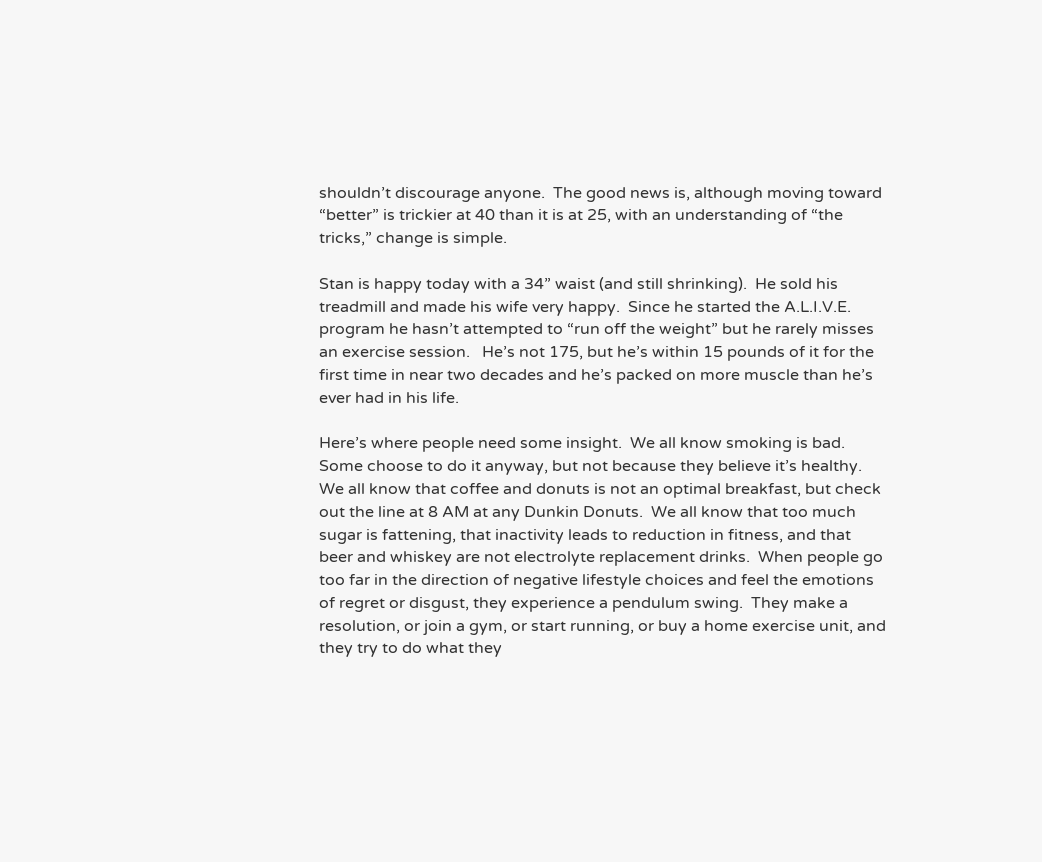shouldn’t discourage anyone.  The good news is, although moving toward “better” is trickier at 40 than it is at 25, with an understanding of “the tricks,” change is simple.

Stan is happy today with a 34” waist (and still shrinking).  He sold his treadmill and made his wife very happy.  Since he started the A.L.I.V.E. program he hasn’t attempted to “run off the weight” but he rarely misses an exercise session.   He’s not 175, but he’s within 15 pounds of it for the first time in near two decades and he’s packed on more muscle than he’s ever had in his life.

Here’s where people need some insight.  We all know smoking is bad.  Some choose to do it anyway, but not because they believe it’s healthy.  We all know that coffee and donuts is not an optimal breakfast, but check out the line at 8 AM at any Dunkin Donuts.  We all know that too much sugar is fattening, that inactivity leads to reduction in fitness, and that beer and whiskey are not electrolyte replacement drinks.  When people go too far in the direction of negative lifestyle choices and feel the emotions of regret or disgust, they experience a pendulum swing.  They make a resolution, or join a gym, or start running, or buy a home exercise unit, and they try to do what they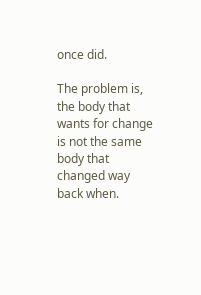once did.

The problem is, the body that wants for change is not the same body that changed way back when.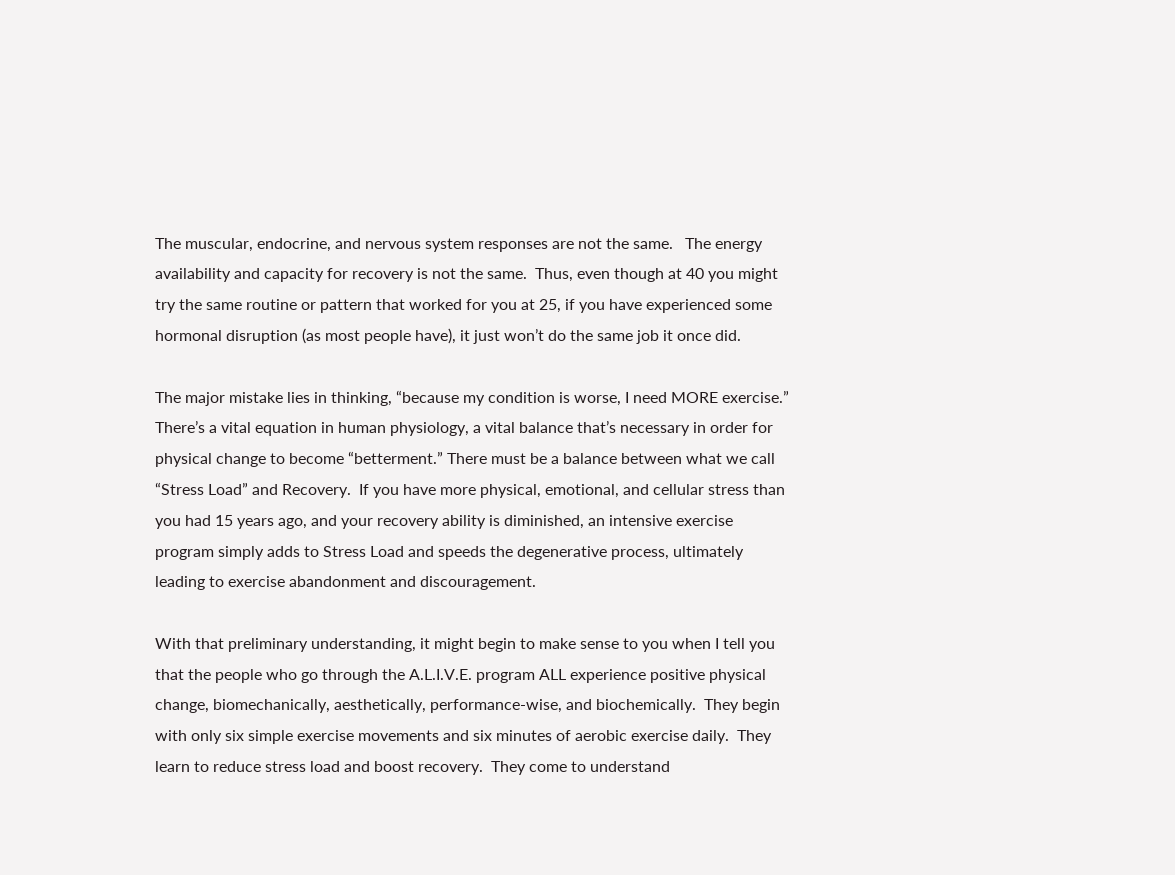The muscular, endocrine, and nervous system responses are not the same.   The energy availability and capacity for recovery is not the same.  Thus, even though at 40 you might try the same routine or pattern that worked for you at 25, if you have experienced some hormonal disruption (as most people have), it just won’t do the same job it once did.

The major mistake lies in thinking, “because my condition is worse, I need MORE exercise.”  There’s a vital equation in human physiology, a vital balance that’s necessary in order for physical change to become “betterment.” There must be a balance between what we call “Stress Load” and Recovery.  If you have more physical, emotional, and cellular stress than you had 15 years ago, and your recovery ability is diminished, an intensive exercise program simply adds to Stress Load and speeds the degenerative process, ultimately leading to exercise abandonment and discouragement.

With that preliminary understanding, it might begin to make sense to you when I tell you that the people who go through the A.L.I.V.E. program ALL experience positive physical change, biomechanically, aesthetically, performance-wise, and biochemically.  They begin with only six simple exercise movements and six minutes of aerobic exercise daily.  They learn to reduce stress load and boost recovery.  They come to understand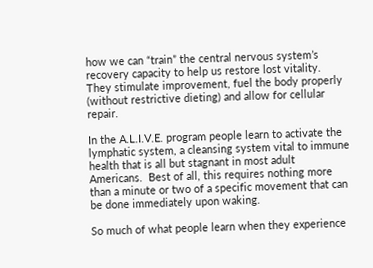how we can “train” the central nervous system’s recovery capacity to help us restore lost vitality.  They stimulate improvement, fuel the body properly (without restrictive dieting) and allow for cellular repair.

In the A.L.I.V.E. program people learn to activate the lymphatic system, a cleansing system vital to immune health that is all but stagnant in most adult Americans.  Best of all, this requires nothing more than a minute or two of a specific movement that can be done immediately upon waking.

So much of what people learn when they experience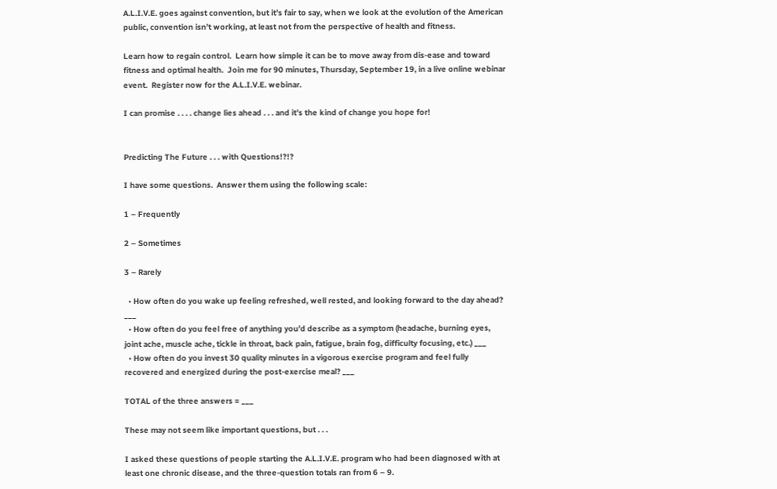A.L.I.V.E. goes against convention, but it’s fair to say, when we look at the evolution of the American public, convention isn’t working, at least not from the perspective of health and fitness.

Learn how to regain control.  Learn how simple it can be to move away from dis-ease and toward fitness and optimal health.  Join me for 90 minutes, Thursday, September 19, in a live online webinar event.  Register now for the A.L.I.V.E. webinar.

I can promise . . . . change lies ahead . . . and it’s the kind of change you hope for!


Predicting The Future . . . with Questions!?!?

I have some questions.  Answer them using the following scale:

1 – Frequently

2 – Sometimes

3 – Rarely

  • How often do you wake up feeling refreshed, well rested, and looking forward to the day ahead? ___
  • How often do you feel free of anything you’d describe as a symptom (headache, burning eyes, joint ache, muscle ache, tickle in throat, back pain, fatigue, brain fog, difficulty focusing, etc.) ___
  • How often do you invest 30 quality minutes in a vigorous exercise program and feel fully recovered and energized during the post-exercise meal? ___

TOTAL of the three answers = ___

These may not seem like important questions, but . . .

I asked these questions of people starting the A.L.I.V.E. program who had been diagnosed with at least one chronic disease, and the three-question totals ran from 6 – 9.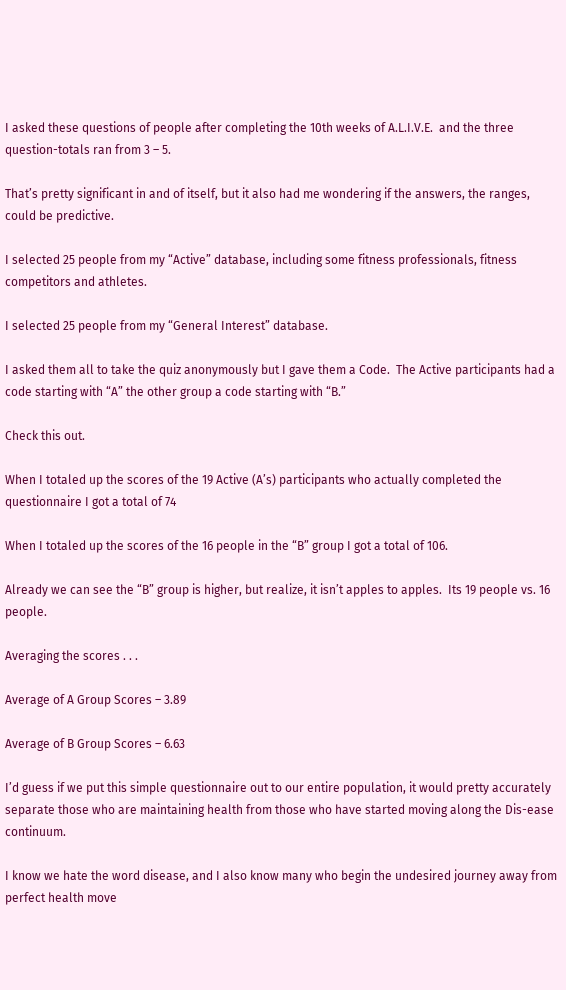I asked these questions of people after completing the 10th weeks of A.L.I.V.E.  and the three question-totals ran from 3 – 5.

That’s pretty significant in and of itself, but it also had me wondering if the answers, the ranges, could be predictive.

I selected 25 people from my “Active” database, including some fitness professionals, fitness competitors and athletes.

I selected 25 people from my “General Interest” database.

I asked them all to take the quiz anonymously but I gave them a Code.  The Active participants had a code starting with “A” the other group a code starting with “B.”

Check this out.

When I totaled up the scores of the 19 Active (A’s) participants who actually completed the questionnaire I got a total of 74

When I totaled up the scores of the 16 people in the “B” group I got a total of 106.

Already we can see the “B” group is higher, but realize, it isn’t apples to apples.  Its 19 people vs. 16 people.

Averaging the scores . . .

Average of A Group Scores – 3.89

Average of B Group Scores – 6.63

I’d guess if we put this simple questionnaire out to our entire population, it would pretty accurately separate those who are maintaining health from those who have started moving along the Dis-ease continuum.

I know we hate the word disease, and I also know many who begin the undesired journey away from perfect health move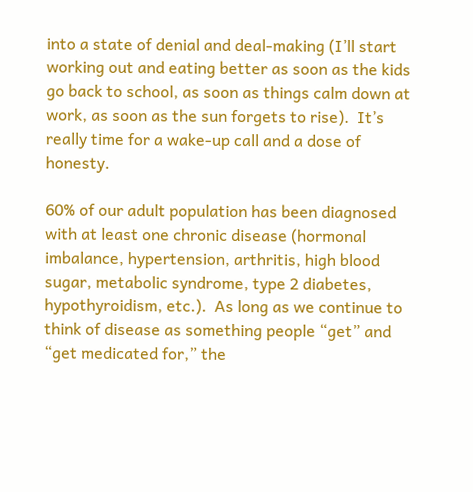into a state of denial and deal-making (I’ll start working out and eating better as soon as the kids go back to school, as soon as things calm down at work, as soon as the sun forgets to rise).  It’s really time for a wake-up call and a dose of honesty.

60% of our adult population has been diagnosed with at least one chronic disease (hormonal imbalance, hypertension, arthritis, high blood sugar, metabolic syndrome, type 2 diabetes, hypothyroidism, etc.).  As long as we continue to think of disease as something people “get” and “get medicated for,” the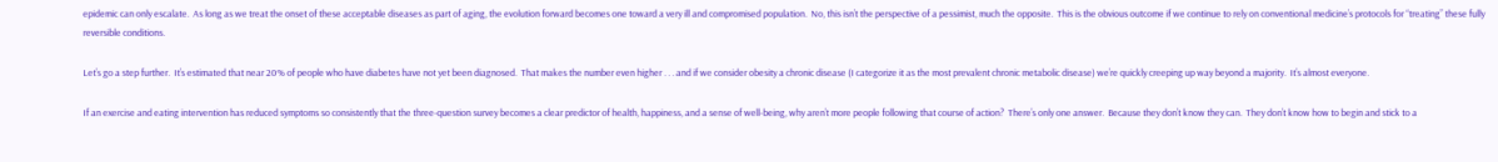epidemic can only escalate.  As long as we treat the onset of these acceptable diseases as part of aging, the evolution forward becomes one toward a very ill and compromised population.  No, this isn’t the perspective of a pessimist, much the opposite.  This is the obvious outcome if we continue to rely on conventional medicine’s protocols for “treating” these fully reversible conditions.

Let’s go a step further.  It’s estimated that near 20% of people who have diabetes have not yet been diagnosed.  That makes the number even higher . . . and if we consider obesity a chronic disease (I categorize it as the most prevalent chronic metabolic disease) we’re quickly creeping up way beyond a majority.  It’s almost everyone.

If an exercise and eating intervention has reduced symptoms so consistently that the three-question survey becomes a clear predictor of health, happiness, and a sense of well-being, why aren’t more people following that course of action?  There’s only one answer.  Because they don’t know they can.  They don’t know how to begin and stick to a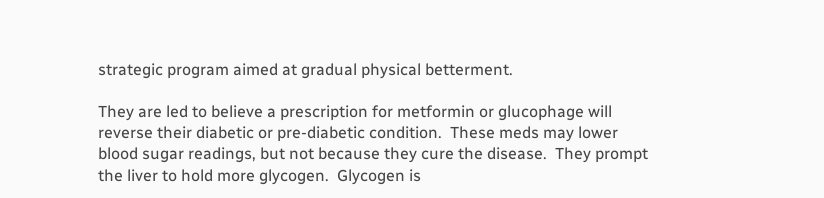strategic program aimed at gradual physical betterment.

They are led to believe a prescription for metformin or glucophage will reverse their diabetic or pre-diabetic condition.  These meds may lower blood sugar readings, but not because they cure the disease.  They prompt the liver to hold more glycogen.  Glycogen is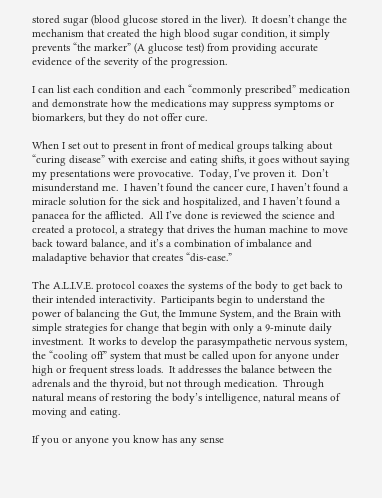stored sugar (blood glucose stored in the liver).  It doesn’t change the mechanism that created the high blood sugar condition, it simply prevents “the marker” (A glucose test) from providing accurate evidence of the severity of the progression.

I can list each condition and each “commonly prescribed” medication and demonstrate how the medications may suppress symptoms or biomarkers, but they do not offer cure.

When I set out to present in front of medical groups talking about “curing disease” with exercise and eating shifts, it goes without saying my presentations were provocative.  Today, I’ve proven it.  Don’t misunderstand me.  I haven’t found the cancer cure, I haven’t found a miracle solution for the sick and hospitalized, and I haven’t found a panacea for the afflicted.  All I’ve done is reviewed the science and created a protocol, a strategy that drives the human machine to move back toward balance, and it’s a combination of imbalance and maladaptive behavior that creates “dis-ease.”

The A.L.I.V.E. protocol coaxes the systems of the body to get back to their intended interactivity.  Participants begin to understand the power of balancing the Gut, the Immune System, and the Brain with simple strategies for change that begin with only a 9-minute daily investment.  It works to develop the parasympathetic nervous system, the “cooling off” system that must be called upon for anyone under high or frequent stress loads.  It addresses the balance between the adrenals and the thyroid, but not through medication.  Through natural means of restoring the body’s intelligence, natural means of moving and eating.

If you or anyone you know has any sense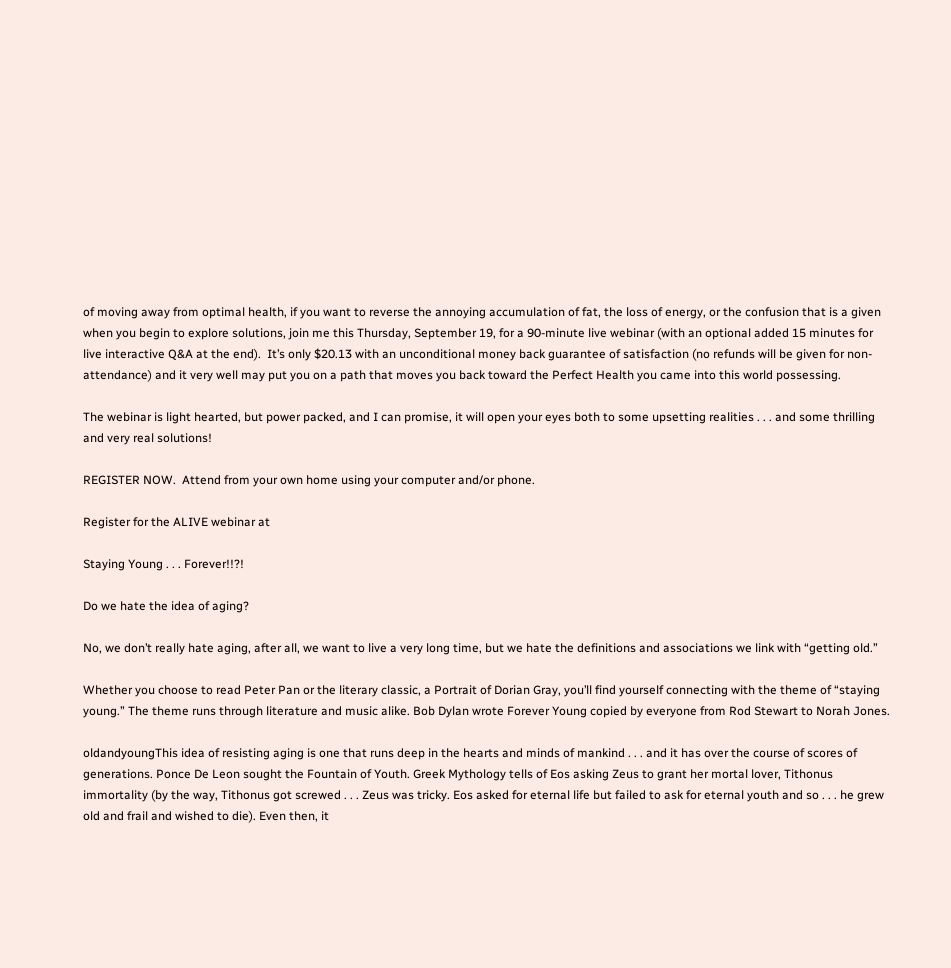of moving away from optimal health, if you want to reverse the annoying accumulation of fat, the loss of energy, or the confusion that is a given when you begin to explore solutions, join me this Thursday, September 19, for a 90-minute live webinar (with an optional added 15 minutes for live interactive Q&A at the end).  It’s only $20.13 with an unconditional money back guarantee of satisfaction (no refunds will be given for non-attendance) and it very well may put you on a path that moves you back toward the Perfect Health you came into this world possessing.

The webinar is light hearted, but power packed, and I can promise, it will open your eyes both to some upsetting realities . . . and some thrilling and very real solutions!

REGISTER NOW.  Attend from your own home using your computer and/or phone.

Register for the ALIVE webinar at

Staying Young . . . Forever!!?!

Do we hate the idea of aging?

No, we don’t really hate aging, after all, we want to live a very long time, but we hate the definitions and associations we link with “getting old.”

Whether you choose to read Peter Pan or the literary classic, a Portrait of Dorian Gray, you’ll find yourself connecting with the theme of “staying young.” The theme runs through literature and music alike. Bob Dylan wrote Forever Young copied by everyone from Rod Stewart to Norah Jones.

oldandyoungThis idea of resisting aging is one that runs deep in the hearts and minds of mankind . . . and it has over the course of scores of generations. Ponce De Leon sought the Fountain of Youth. Greek Mythology tells of Eos asking Zeus to grant her mortal lover, Tithonus immortality (by the way, Tithonus got screwed . . . Zeus was tricky. Eos asked for eternal life but failed to ask for eternal youth and so . . . he grew old and frail and wished to die). Even then, it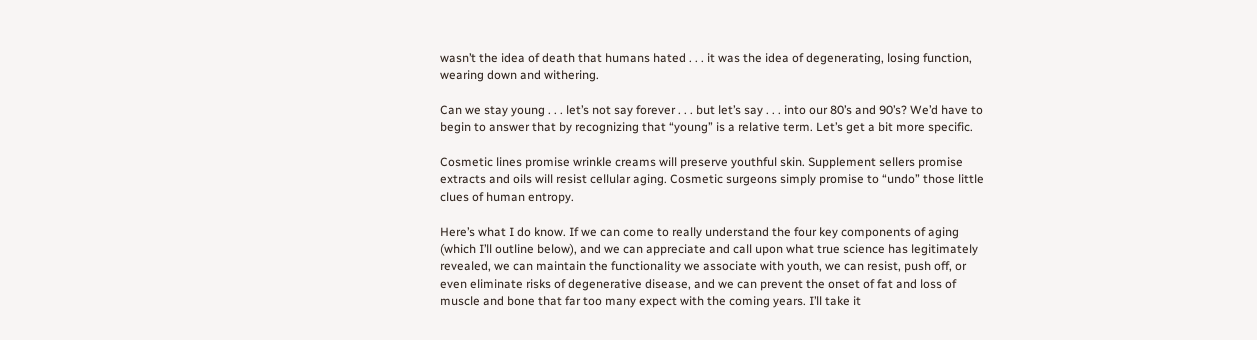wasn’t the idea of death that humans hated . . . it was the idea of degenerating, losing function, wearing down and withering.

Can we stay young . . . let’s not say forever . . . but let’s say . . . into our 80’s and 90’s? We’d have to begin to answer that by recognizing that “young” is a relative term. Let’s get a bit more specific.

Cosmetic lines promise wrinkle creams will preserve youthful skin. Supplement sellers promise extracts and oils will resist cellular aging. Cosmetic surgeons simply promise to “undo” those little clues of human entropy.

Here’s what I do know. If we can come to really understand the four key components of aging (which I’ll outline below), and we can appreciate and call upon what true science has legitimately revealed, we can maintain the functionality we associate with youth, we can resist, push off, or even eliminate risks of degenerative disease, and we can prevent the onset of fat and loss of muscle and bone that far too many expect with the coming years. I’ll take it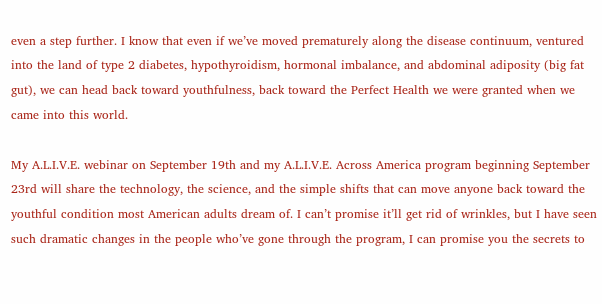even a step further. I know that even if we’ve moved prematurely along the disease continuum, ventured into the land of type 2 diabetes, hypothyroidism, hormonal imbalance, and abdominal adiposity (big fat gut), we can head back toward youthfulness, back toward the Perfect Health we were granted when we came into this world.

My A.L.I.V.E. webinar on September 19th and my A.L.I.V.E. Across America program beginning September 23rd will share the technology, the science, and the simple shifts that can move anyone back toward the youthful condition most American adults dream of. I can’t promise it’ll get rid of wrinkles, but I have seen such dramatic changes in the people who’ve gone through the program, I can promise you the secrets to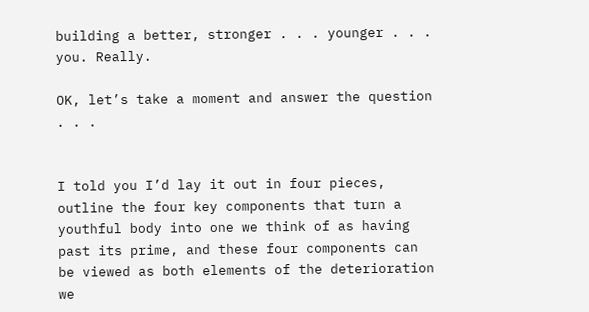building a better, stronger . . . younger . . . you. Really.

OK, let’s take a moment and answer the question . . .


I told you I’d lay it out in four pieces, outline the four key components that turn a youthful body into one we think of as having past its prime, and these four components can be viewed as both elements of the deterioration we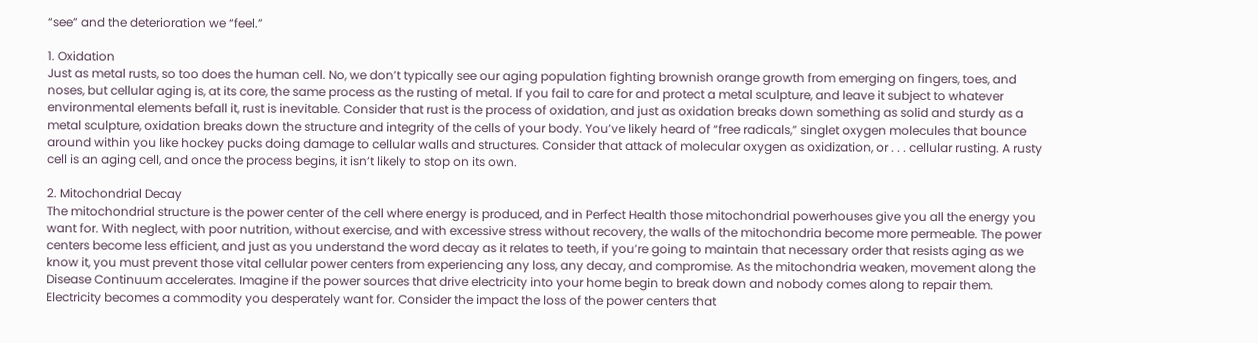“see” and the deterioration we “feel.”

1. Oxidation
Just as metal rusts, so too does the human cell. No, we don’t typically see our aging population fighting brownish orange growth from emerging on fingers, toes, and noses, but cellular aging is, at its core, the same process as the rusting of metal. If you fail to care for and protect a metal sculpture, and leave it subject to whatever environmental elements befall it, rust is inevitable. Consider that rust is the process of oxidation, and just as oxidation breaks down something as solid and sturdy as a metal sculpture, oxidation breaks down the structure and integrity of the cells of your body. You’ve likely heard of “free radicals,” singlet oxygen molecules that bounce around within you like hockey pucks doing damage to cellular walls and structures. Consider that attack of molecular oxygen as oxidization, or . . . cellular rusting. A rusty cell is an aging cell, and once the process begins, it isn’t likely to stop on its own.

2. Mitochondrial Decay
The mitochondrial structure is the power center of the cell where energy is produced, and in Perfect Health those mitochondrial powerhouses give you all the energy you want for. With neglect, with poor nutrition, without exercise, and with excessive stress without recovery, the walls of the mitochondria become more permeable. The power centers become less efficient, and just as you understand the word decay as it relates to teeth, if you’re going to maintain that necessary order that resists aging as we know it, you must prevent those vital cellular power centers from experiencing any loss, any decay, and compromise. As the mitochondria weaken, movement along the Disease Continuum accelerates. Imagine if the power sources that drive electricity into your home begin to break down and nobody comes along to repair them. Electricity becomes a commodity you desperately want for. Consider the impact the loss of the power centers that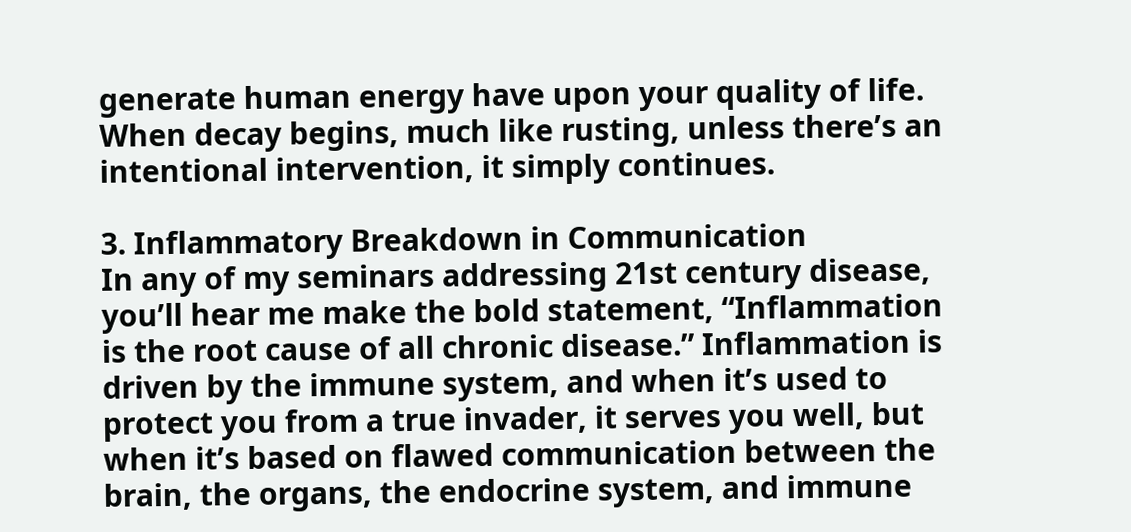generate human energy have upon your quality of life. When decay begins, much like rusting, unless there’s an intentional intervention, it simply continues.

3. Inflammatory Breakdown in Communication
In any of my seminars addressing 21st century disease, you’ll hear me make the bold statement, “Inflammation is the root cause of all chronic disease.” Inflammation is driven by the immune system, and when it’s used to protect you from a true invader, it serves you well, but when it’s based on flawed communication between the brain, the organs, the endocrine system, and immune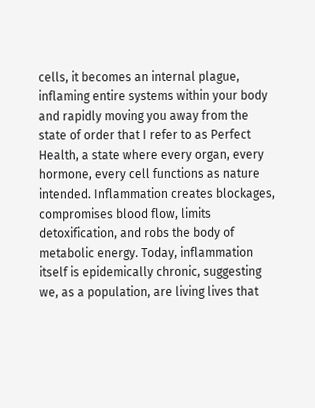cells, it becomes an internal plague, inflaming entire systems within your body and rapidly moving you away from the state of order that I refer to as Perfect Health, a state where every organ, every hormone, every cell functions as nature intended. Inflammation creates blockages, compromises blood flow, limits detoxification, and robs the body of metabolic energy. Today, inflammation itself is epidemically chronic, suggesting we, as a population, are living lives that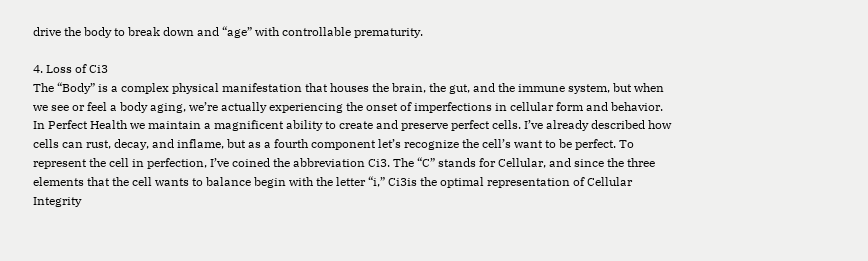drive the body to break down and “age” with controllable prematurity.

4. Loss of Ci3
The “Body” is a complex physical manifestation that houses the brain, the gut, and the immune system, but when we see or feel a body aging, we’re actually experiencing the onset of imperfections in cellular form and behavior. In Perfect Health we maintain a magnificent ability to create and preserve perfect cells. I’ve already described how cells can rust, decay, and inflame, but as a fourth component let’s recognize the cell’s want to be perfect. To represent the cell in perfection, I’ve coined the abbreviation Ci3. The “C” stands for Cellular, and since the three elements that the cell wants to balance begin with the letter “i,” Ci3is the optimal representation of Cellular Integrity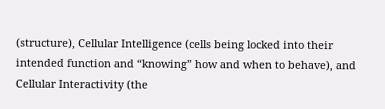(structure), Cellular Intelligence (cells being locked into their intended function and “knowing” how and when to behave), and Cellular Interactivity (the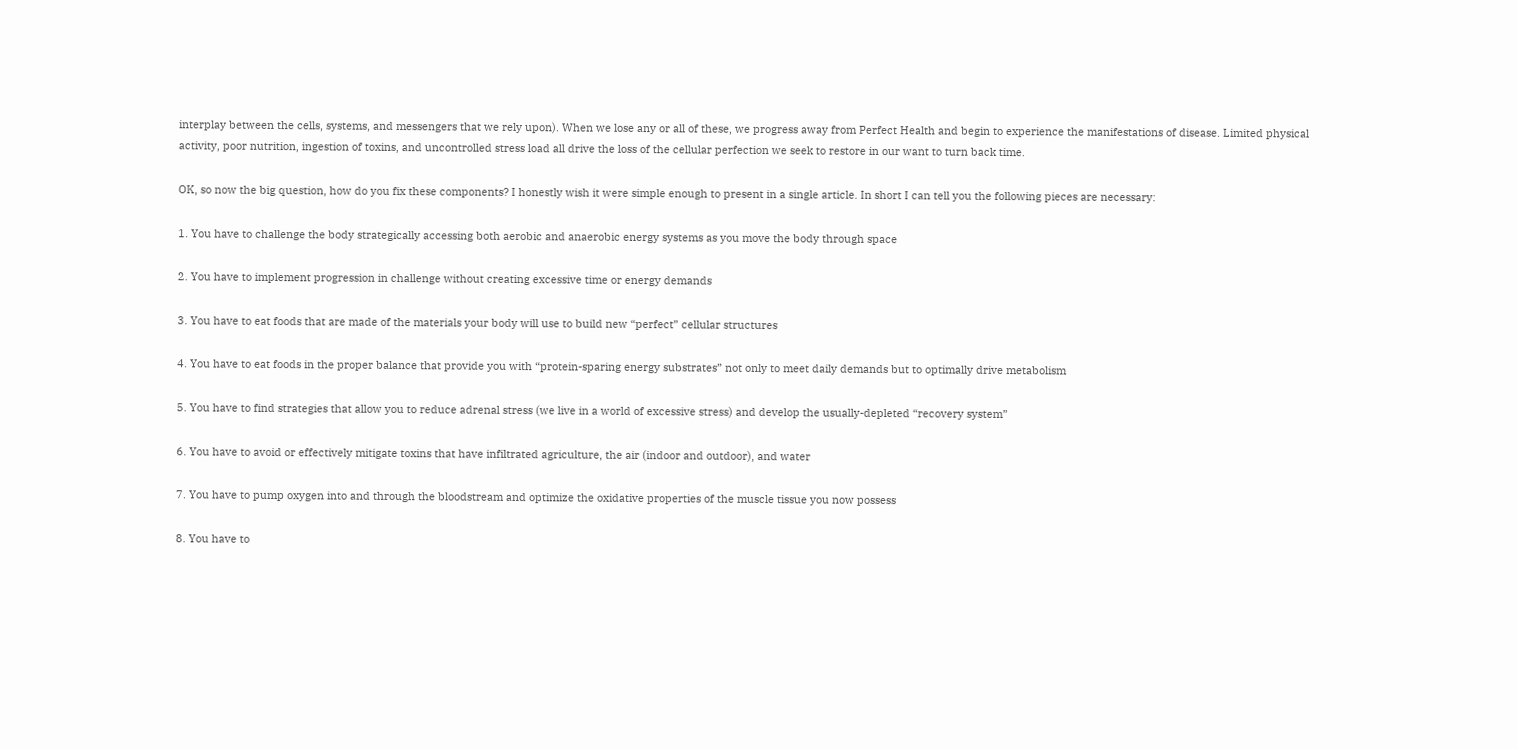interplay between the cells, systems, and messengers that we rely upon). When we lose any or all of these, we progress away from Perfect Health and begin to experience the manifestations of disease. Limited physical activity, poor nutrition, ingestion of toxins, and uncontrolled stress load all drive the loss of the cellular perfection we seek to restore in our want to turn back time.

OK, so now the big question, how do you fix these components? I honestly wish it were simple enough to present in a single article. In short I can tell you the following pieces are necessary:

1. You have to challenge the body strategically accessing both aerobic and anaerobic energy systems as you move the body through space

2. You have to implement progression in challenge without creating excessive time or energy demands

3. You have to eat foods that are made of the materials your body will use to build new “perfect” cellular structures

4. You have to eat foods in the proper balance that provide you with “protein-sparing energy substrates” not only to meet daily demands but to optimally drive metabolism

5. You have to find strategies that allow you to reduce adrenal stress (we live in a world of excessive stress) and develop the usually-depleted “recovery system”

6. You have to avoid or effectively mitigate toxins that have infiltrated agriculture, the air (indoor and outdoor), and water

7. You have to pump oxygen into and through the bloodstream and optimize the oxidative properties of the muscle tissue you now possess

8. You have to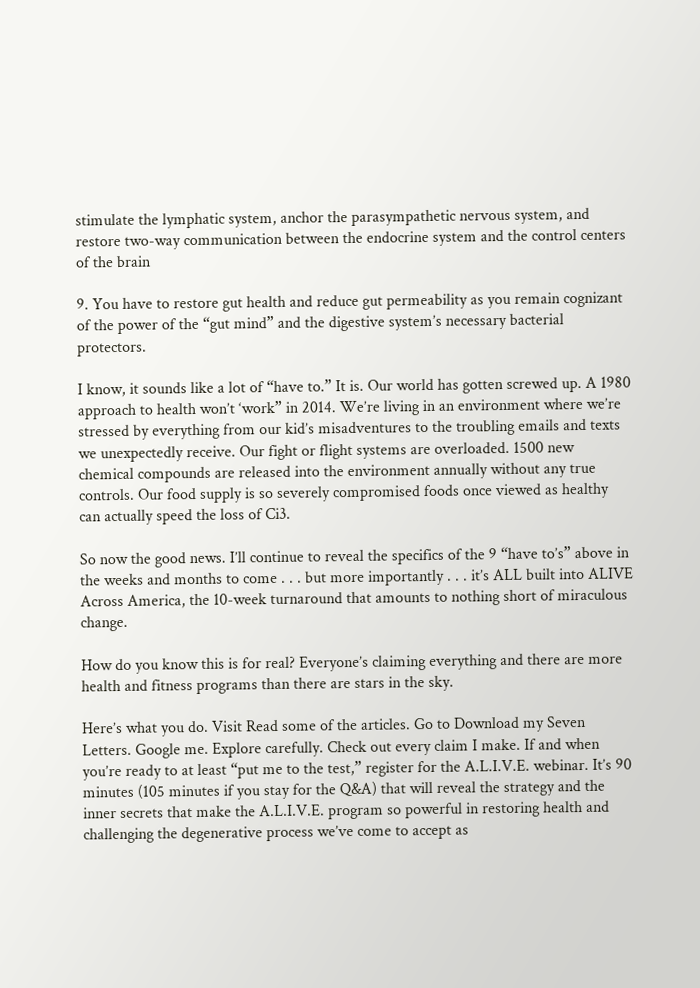stimulate the lymphatic system, anchor the parasympathetic nervous system, and restore two-way communication between the endocrine system and the control centers of the brain

9. You have to restore gut health and reduce gut permeability as you remain cognizant of the power of the “gut mind” and the digestive system’s necessary bacterial protectors.

I know, it sounds like a lot of “have to.” It is. Our world has gotten screwed up. A 1980 approach to health won’t ‘work” in 2014. We’re living in an environment where we’re stressed by everything from our kid’s misadventures to the troubling emails and texts we unexpectedly receive. Our fight or flight systems are overloaded. 1500 new chemical compounds are released into the environment annually without any true controls. Our food supply is so severely compromised foods once viewed as healthy can actually speed the loss of Ci3.

So now the good news. I’ll continue to reveal the specifics of the 9 “have to’s” above in the weeks and months to come . . . but more importantly . . . it’s ALL built into ALIVE Across America, the 10-week turnaround that amounts to nothing short of miraculous change.

How do you know this is for real? Everyone’s claiming everything and there are more health and fitness programs than there are stars in the sky.

Here’s what you do. Visit Read some of the articles. Go to Download my Seven Letters. Google me. Explore carefully. Check out every claim I make. If and when you’re ready to at least “put me to the test,” register for the A.L.I.V.E. webinar. It’s 90 minutes (105 minutes if you stay for the Q&A) that will reveal the strategy and the inner secrets that make the A.L.I.V.E. program so powerful in restoring health and challenging the degenerative process we’ve come to accept as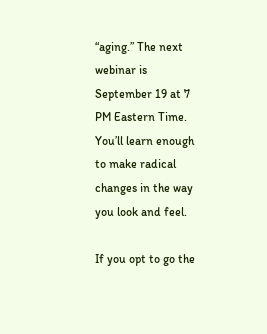“aging.” The next webinar is September 19 at 7 PM Eastern Time. You’ll learn enough to make radical changes in the way you look and feel.

If you opt to go the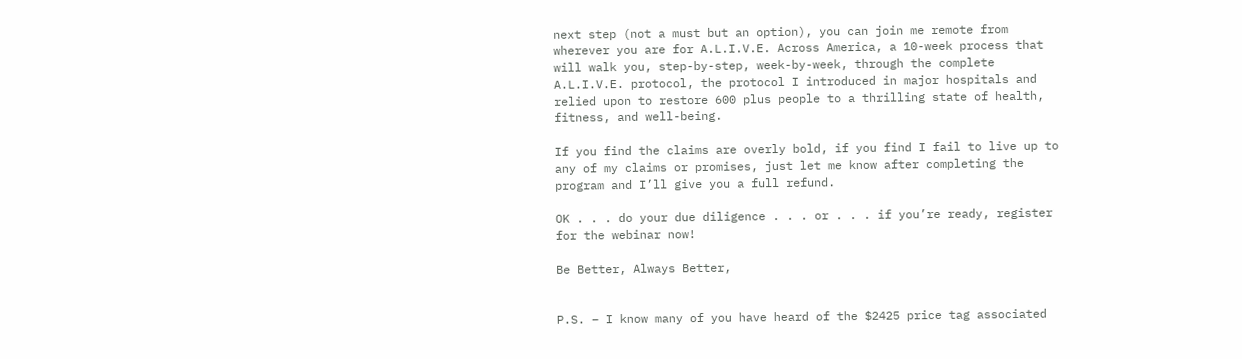next step (not a must but an option), you can join me remote from wherever you are for A.L.I.V.E. Across America, a 10-week process that will walk you, step-by-step, week-by-week, through the complete A.L.I.V.E. protocol, the protocol I introduced in major hospitals and relied upon to restore 600 plus people to a thrilling state of health, fitness, and well-being.

If you find the claims are overly bold, if you find I fail to live up to any of my claims or promises, just let me know after completing the program and I’ll give you a full refund.

OK . . . do your due diligence . . . or . . . if you’re ready, register for the webinar now!

Be Better, Always Better,


P.S. – I know many of you have heard of the $2425 price tag associated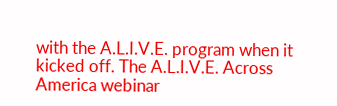with the A.L.I.V.E. program when it kicked off. The A.L.I.V.E. Across America webinar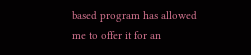based program has allowed me to offer it for an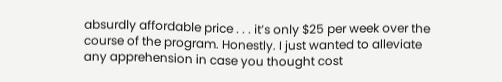absurdly affordable price . . . it’s only $25 per week over the course of the program. Honestly. I just wanted to alleviate any apprehension in case you thought cost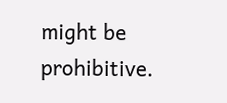might be prohibitive.